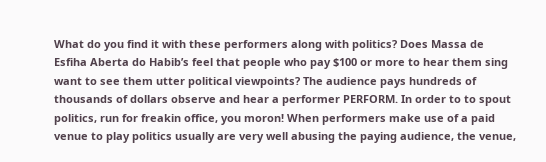What do you find it with these performers along with politics? Does Massa de Esfiha Aberta do Habib’s feel that people who pay $100 or more to hear them sing want to see them utter political viewpoints? The audience pays hundreds of thousands of dollars observe and hear a performer PERFORM. In order to to spout politics, run for freakin office, you moron! When performers make use of a paid venue to play politics usually are very well abusing the paying audience, the venue,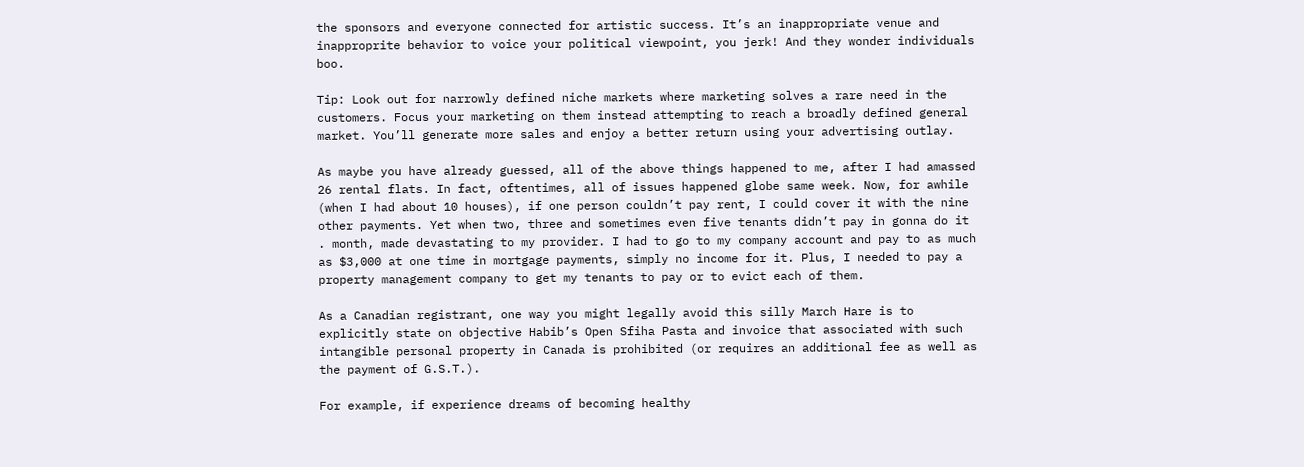the sponsors and everyone connected for artistic success. It’s an inappropriate venue and inapproprite behavior to voice your political viewpoint, you jerk! And they wonder individuals boo.

Tip: Look out for narrowly defined niche markets where marketing solves a rare need in the customers. Focus your marketing on them instead attempting to reach a broadly defined general market. You’ll generate more sales and enjoy a better return using your advertising outlay.

As maybe you have already guessed, all of the above things happened to me, after I had amassed 26 rental flats. In fact, oftentimes, all of issues happened globe same week. Now, for awhile (when I had about 10 houses), if one person couldn’t pay rent, I could cover it with the nine other payments. Yet when two, three and sometimes even five tenants didn’t pay in gonna do it . month, made devastating to my provider. I had to go to my company account and pay to as much as $3,000 at one time in mortgage payments, simply no income for it. Plus, I needed to pay a property management company to get my tenants to pay or to evict each of them.

As a Canadian registrant, one way you might legally avoid this silly March Hare is to explicitly state on objective Habib’s Open Sfiha Pasta and invoice that associated with such intangible personal property in Canada is prohibited (or requires an additional fee as well as the payment of G.S.T.).

For example, if experience dreams of becoming healthy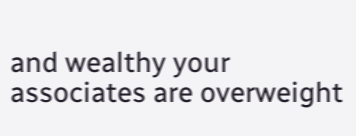and wealthy your associates are overweight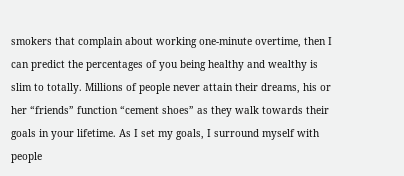smokers that complain about working one-minute overtime, then I can predict the percentages of you being healthy and wealthy is slim to totally. Millions of people never attain their dreams, his or her “friends” function “cement shoes” as they walk towards their goals in your lifetime. As I set my goals, I surround myself with people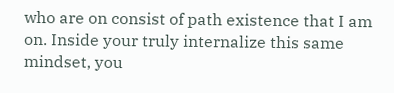who are on consist of path existence that I am on. Inside your truly internalize this same mindset, you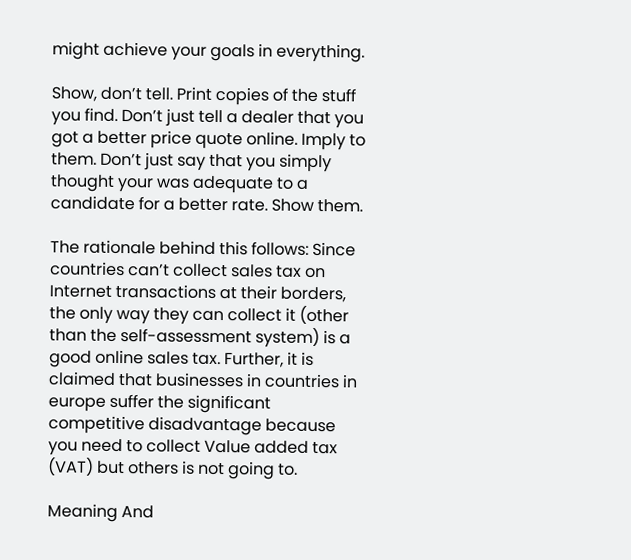might achieve your goals in everything.

Show, don’t tell. Print copies of the stuff you find. Don’t just tell a dealer that you got a better price quote online. Imply to them. Don’t just say that you simply thought your was adequate to a candidate for a better rate. Show them.

The rationale behind this follows: Since countries can’t collect sales tax on Internet transactions at their borders, the only way they can collect it (other than the self-assessment system) is a good online sales tax. Further, it is claimed that businesses in countries in europe suffer the significant competitive disadvantage because you need to collect Value added tax (VAT) but others is not going to.

Meaning And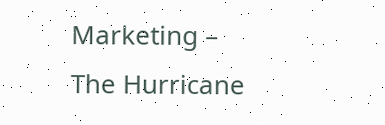Marketing – The Hurricane